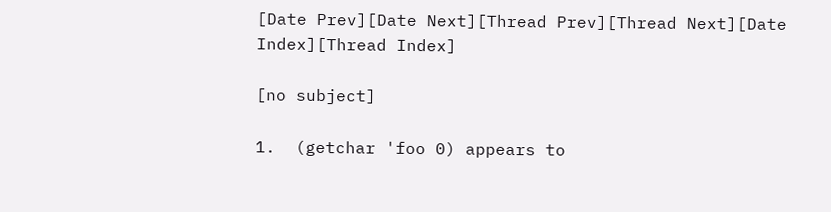[Date Prev][Date Next][Thread Prev][Thread Next][Date Index][Thread Index]

[no subject]

1.  (getchar 'foo 0) appears to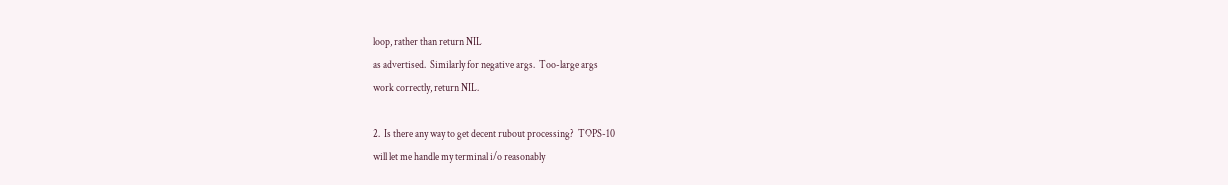loop, rather than return NIL
as advertised.  Similarly for negative args.  Too-large args
work correctly, return NIL.

2.  Is there any way to get decent rubout processing?  TOPS-10
will let me handle my terminal i/o reasonably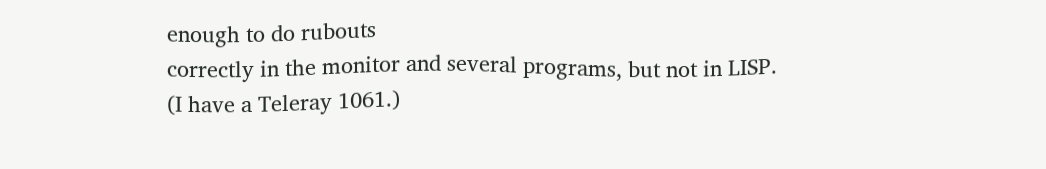enough to do rubouts
correctly in the monitor and several programs, but not in LISP.
(I have a Teleray 1061.)